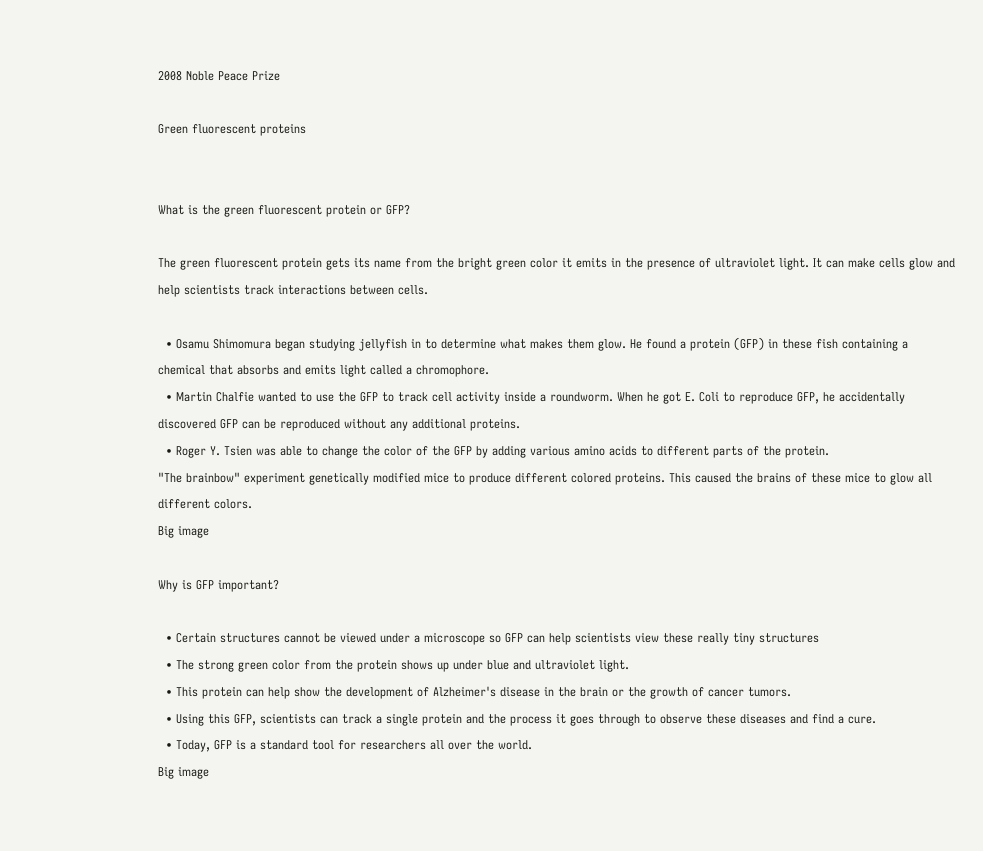2008 Noble Peace Prize

Green fluorescent proteins


What is the green fluorescent protein or GFP?

The green fluorescent protein gets its name from the bright green color it emits in the presence of ultraviolet light. It can make cells glow and help scientists track interactions between cells.

  • Osamu Shimomura began studying jellyfish in to determine what makes them glow. He found a protein (GFP) in these fish containing a chemical that absorbs and emits light called a chromophore.
  • Martin Chalfie wanted to use the GFP to track cell activity inside a roundworm. When he got E. Coli to reproduce GFP, he accidentally discovered GFP can be reproduced without any additional proteins.
  • Roger Y. Tsien was able to change the color of the GFP by adding various amino acids to different parts of the protein.
"The brainbow" experiment genetically modified mice to produce different colored proteins. This caused the brains of these mice to glow all different colors.
Big image

Why is GFP important?

  • Certain structures cannot be viewed under a microscope so GFP can help scientists view these really tiny structures
  • The strong green color from the protein shows up under blue and ultraviolet light.
  • This protein can help show the development of Alzheimer's disease in the brain or the growth of cancer tumors.
  • Using this GFP, scientists can track a single protein and the process it goes through to observe these diseases and find a cure.
  • Today, GFP is a standard tool for researchers all over the world.
Big image